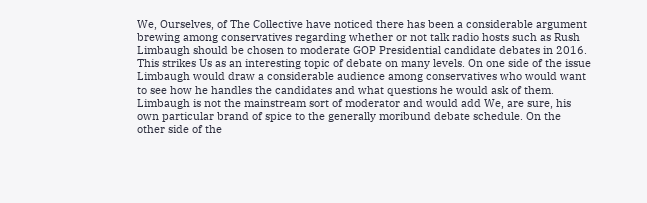We, Ourselves, of The Collective have noticed there has been a considerable argument brewing among conservatives regarding whether or not talk radio hosts such as Rush Limbaugh should be chosen to moderate GOP Presidential candidate debates in 2016. This strikes Us as an interesting topic of debate on many levels. On one side of the issue Limbaugh would draw a considerable audience among conservatives who would want to see how he handles the candidates and what questions he would ask of them. Limbaugh is not the mainstream sort of moderator and would add We, are sure, his own particular brand of spice to the generally moribund debate schedule. On the other side of the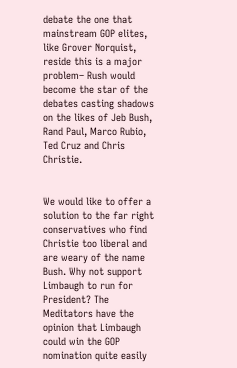debate the one that mainstream GOP elites, like Grover Norquist, reside this is a major problem– Rush would become the star of the debates casting shadows on the likes of Jeb Bush, Rand Paul, Marco Rubio, Ted Cruz and Chris Christie.


We would like to offer a solution to the far right conservatives who find Christie too liberal and are weary of the name Bush. Why not support Limbaugh to run for President? The Meditators have the opinion that Limbaugh could win the GOP nomination quite easily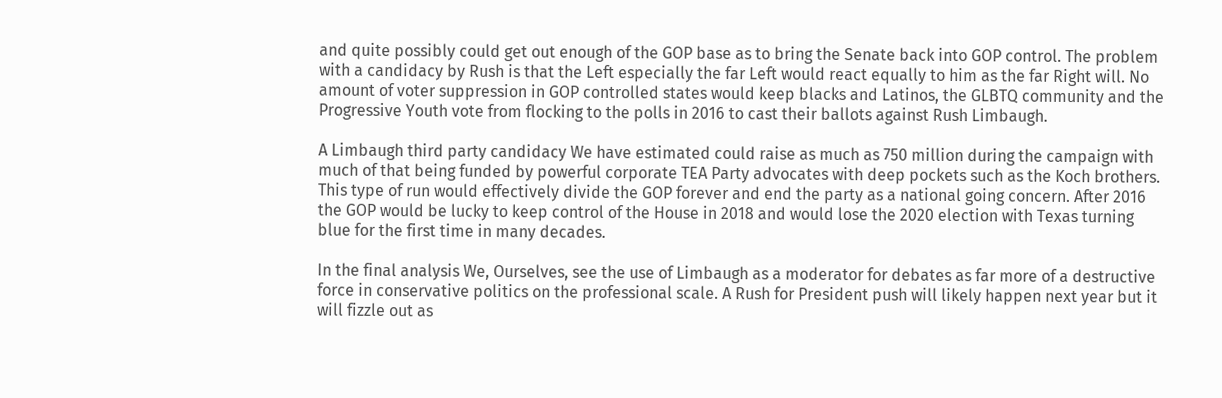and quite possibly could get out enough of the GOP base as to bring the Senate back into GOP control. The problem with a candidacy by Rush is that the Left especially the far Left would react equally to him as the far Right will. No amount of voter suppression in GOP controlled states would keep blacks and Latinos, the GLBTQ community and the Progressive Youth vote from flocking to the polls in 2016 to cast their ballots against Rush Limbaugh.

A Limbaugh third party candidacy We have estimated could raise as much as 750 million during the campaign with much of that being funded by powerful corporate TEA Party advocates with deep pockets such as the Koch brothers. This type of run would effectively divide the GOP forever and end the party as a national going concern. After 2016 the GOP would be lucky to keep control of the House in 2018 and would lose the 2020 election with Texas turning blue for the first time in many decades.

In the final analysis We, Ourselves, see the use of Limbaugh as a moderator for debates as far more of a destructive force in conservative politics on the professional scale. A Rush for President push will likely happen next year but it will fizzle out as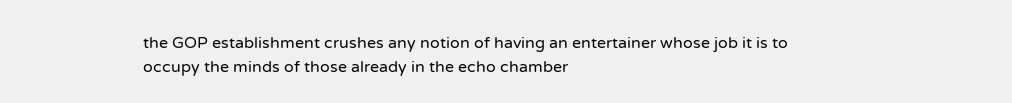the GOP establishment crushes any notion of having an entertainer whose job it is to occupy the minds of those already in the echo chamber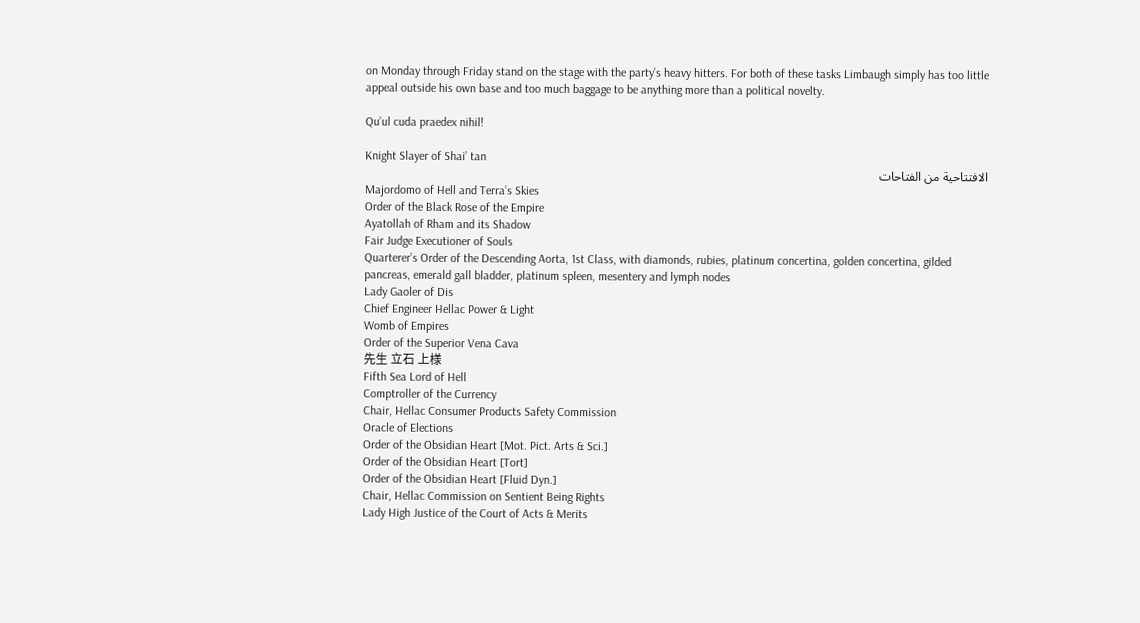on Monday through Friday stand on the stage with the party’s heavy hitters. For both of these tasks Limbaugh simply has too little appeal outside his own base and too much baggage to be anything more than a political novelty.

Qu’ul cuda praedex nihil!

Knight Slayer of Shai’ tan
الافتتاحية من الفتاحات
Majordomo of Hell and Terra’s Skies
Order of the Black Rose of the Empire
Ayatollah of Rham and its Shadow
Fair Judge Executioner of Souls
Quarterer’s Order of the Descending Aorta, 1st Class, with diamonds, rubies, platinum concertina, golden concertina, gilded pancreas, emerald gall bladder, platinum spleen, mesentery and lymph nodes
Lady Gaoler of Dis
Chief Engineer Hellac Power & Light
Womb of Empires
Order of the Superior Vena Cava
先生 立石 上様
Fifth Sea Lord of Hell
Comptroller of the Currency
Chair, Hellac Consumer Products Safety Commission
Oracle of Elections
Order of the Obsidian Heart [Mot. Pict. Arts & Sci.]
Order of the Obsidian Heart [Tort]
Order of the Obsidian Heart [Fluid Dyn.]
Chair, Hellac Commission on Sentient Being Rights
Lady High Justice of the Court of Acts & Merits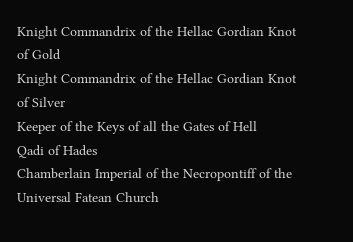Knight Commandrix of the Hellac Gordian Knot of Gold
Knight Commandrix of the Hellac Gordian Knot of Silver
Keeper of the Keys of all the Gates of Hell
Qadi of Hades
Chamberlain Imperial of the Necropontiff of the Universal Fatean Church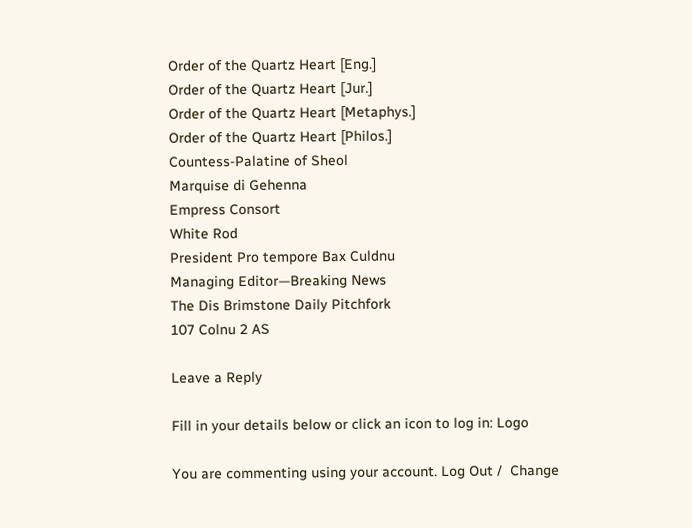Order of the Quartz Heart [Eng.]
Order of the Quartz Heart [Jur.]
Order of the Quartz Heart [Metaphys.]
Order of the Quartz Heart [Philos.]
Countess-Palatine of Sheol
Marquise di Gehenna
Empress Consort
White Rod
President Pro tempore Bax Culdnu
Managing Editor—Breaking News
The Dis Brimstone Daily Pitchfork
107 Colnu 2 AS

Leave a Reply

Fill in your details below or click an icon to log in: Logo

You are commenting using your account. Log Out /  Change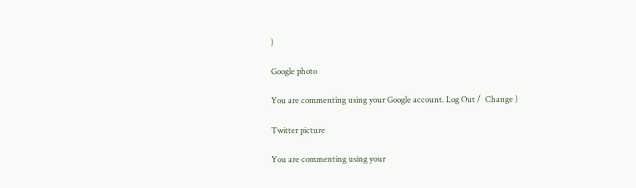)

Google photo

You are commenting using your Google account. Log Out /  Change )

Twitter picture

You are commenting using your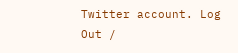Twitter account. Log Out /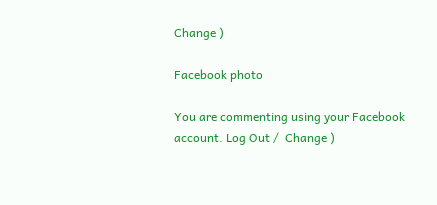Change )

Facebook photo

You are commenting using your Facebook account. Log Out /  Change )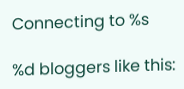Connecting to %s

%d bloggers like this: